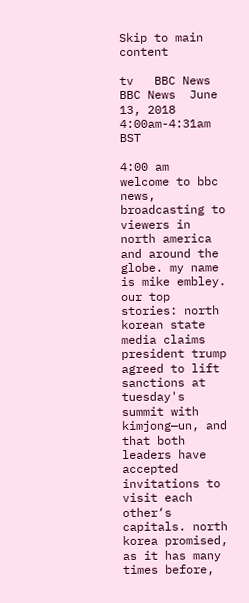Skip to main content

tv   BBC News  BBC News  June 13, 2018 4:00am-4:31am BST

4:00 am
welcome to bbc news, broadcasting to viewers in north america and around the globe. my name is mike embley. our top stories: north korean state media claims president trump agreed to lift sanctions at tuesday's summit with kimjong—un, and that both leaders have accepted invitations to visit each other‘s capitals. north korea promised, as it has many times before,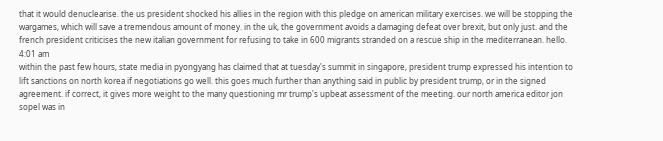that it would denuclearise. the us president shocked his allies in the region with this pledge on american military exercises. we will be stopping the wargames, which will save a tremendous amount of money. in the uk, the government avoids a damaging defeat over brexit, but only just. and the french president criticises the new italian government for refusing to take in 600 migrants stranded on a rescue ship in the mediterranean. hello.
4:01 am
within the past few hours, state media in pyongyang has claimed that at tuesday's summit in singapore, president trump expressed his intention to lift sanctions on north korea if negotiations go well. this goes much further than anything said in public by president trump, or in the signed agreement. if correct, it gives more weight to the many questioning mr trump's upbeat assessment of the meeting. our north america editor jon sopel was in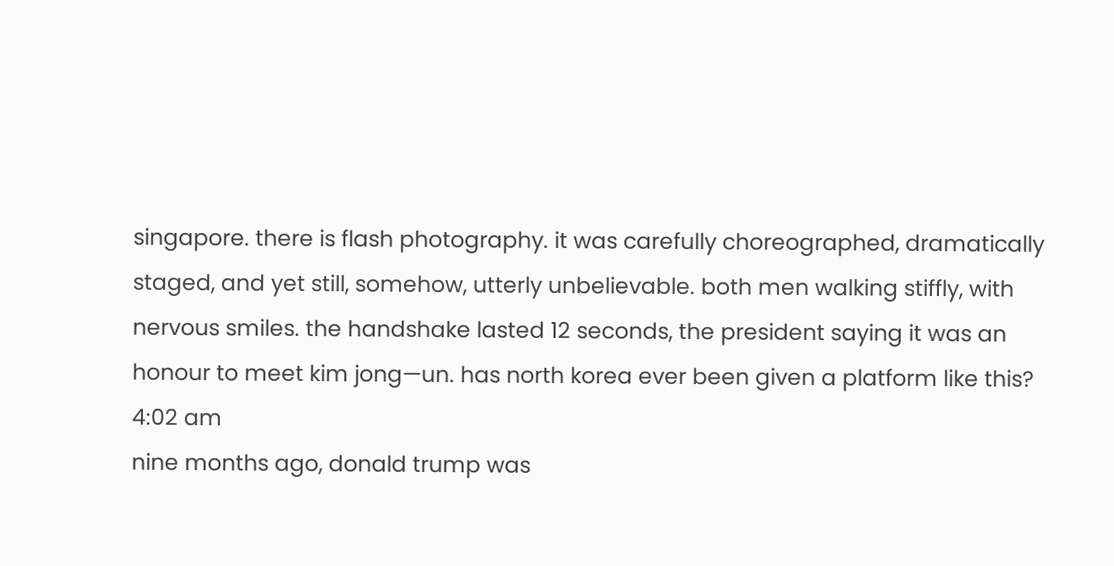singapore. there is flash photography. it was carefully choreographed, dramatically staged, and yet still, somehow, utterly unbelievable. both men walking stiffly, with nervous smiles. the handshake lasted 12 seconds, the president saying it was an honour to meet kim jong—un. has north korea ever been given a platform like this?
4:02 am
nine months ago, donald trump was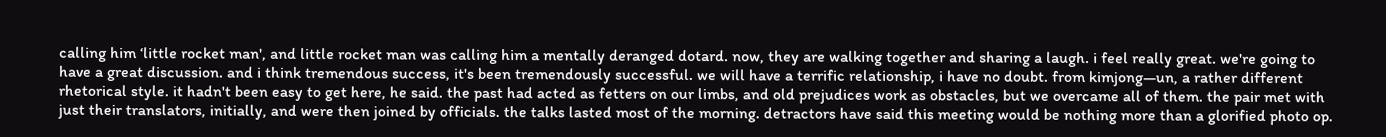calling him ‘little rocket man', and little rocket man was calling him a mentally deranged dotard. now, they are walking together and sharing a laugh. i feel really great. we're going to have a great discussion. and i think tremendous success, it's been tremendously successful. we will have a terrific relationship, i have no doubt. from kimjong—un, a rather different rhetorical style. it hadn't been easy to get here, he said. the past had acted as fetters on our limbs, and old prejudices work as obstacles, but we overcame all of them. the pair met with just their translators, initially, and were then joined by officials. the talks lasted most of the morning. detractors have said this meeting would be nothing more than a glorified photo op.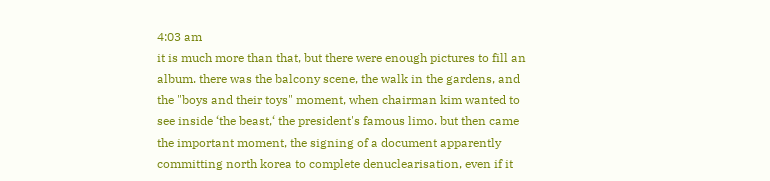4:03 am
it is much more than that, but there were enough pictures to fill an album. there was the balcony scene, the walk in the gardens, and the "boys and their toys" moment, when chairman kim wanted to see inside ‘the beast,‘ the president's famous limo. but then came the important moment, the signing of a document apparently committing north korea to complete denuclearisation, even if it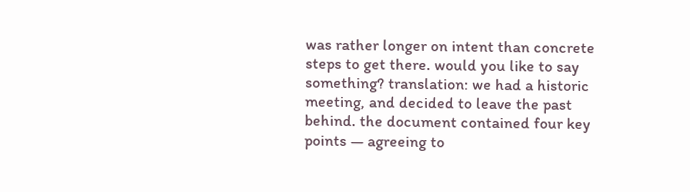was rather longer on intent than concrete steps to get there. would you like to say something? translation: we had a historic meeting, and decided to leave the past behind. the document contained four key points — agreeing to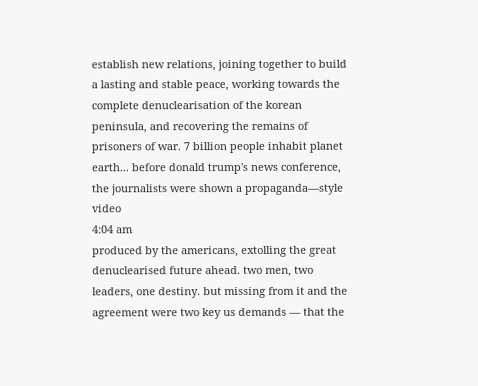establish new relations, joining together to build a lasting and stable peace, working towards the complete denuclearisation of the korean peninsula, and recovering the remains of prisoners of war. 7 billion people inhabit planet earth... before donald trump's news conference, the journalists were shown a propaganda—style video
4:04 am
produced by the americans, extolling the great denuclearised future ahead. two men, two leaders, one destiny. but missing from it and the agreement were two key us demands — that the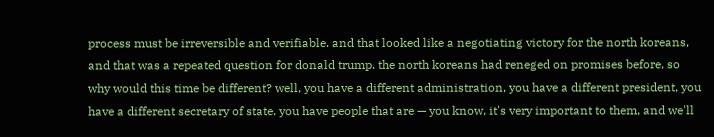process must be irreversible and verifiable. and that looked like a negotiating victory for the north koreans, and that was a repeated question for donald trump. the north koreans had reneged on promises before, so why would this time be different? well, you have a different administration, you have a different president, you have a different secretary of state. you have people that are — you know, it's very important to them, and we'll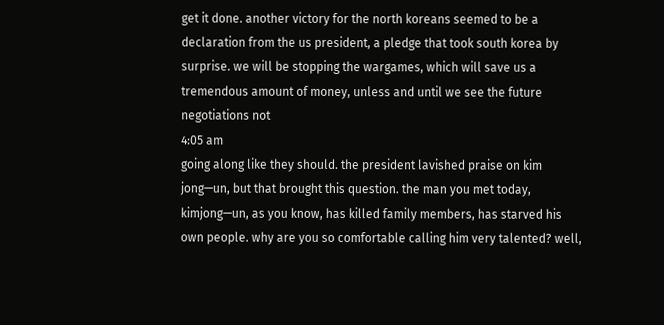get it done. another victory for the north koreans seemed to be a declaration from the us president, a pledge that took south korea by surprise. we will be stopping the wargames, which will save us a tremendous amount of money, unless and until we see the future negotiations not
4:05 am
going along like they should. the president lavished praise on kim jong—un, but that brought this question. the man you met today, kimjong—un, as you know, has killed family members, has starved his own people. why are you so comfortable calling him very talented? well,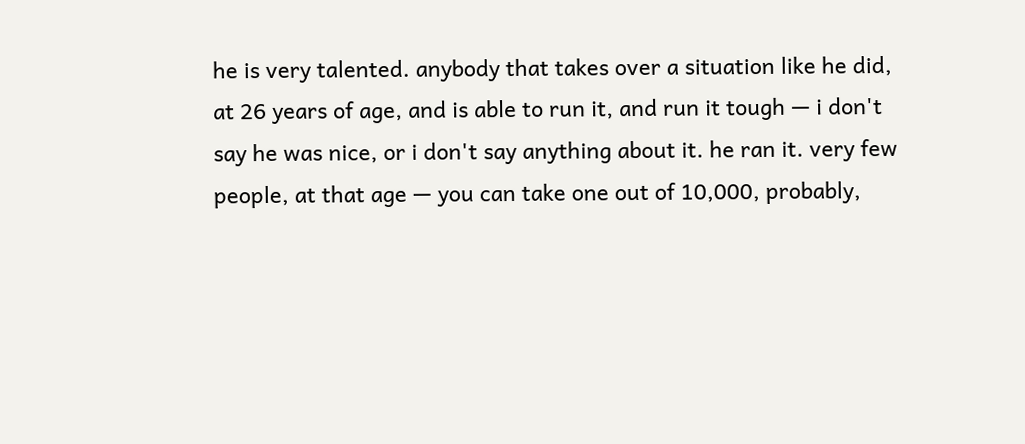he is very talented. anybody that takes over a situation like he did, at 26 years of age, and is able to run it, and run it tough — i don't say he was nice, or i don't say anything about it. he ran it. very few people, at that age — you can take one out of 10,000, probably,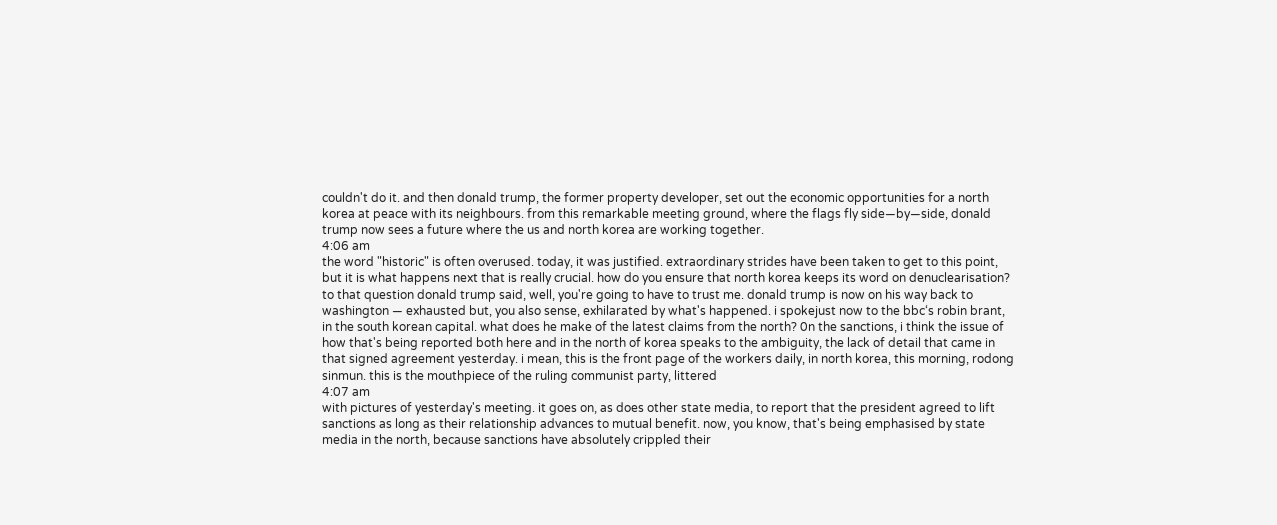couldn't do it. and then donald trump, the former property developer, set out the economic opportunities for a north korea at peace with its neighbours. from this remarkable meeting ground, where the flags fly side—by—side, donald trump now sees a future where the us and north korea are working together.
4:06 am
the word "historic" is often overused. today, it was justified. extraordinary strides have been taken to get to this point, but it is what happens next that is really crucial. how do you ensure that north korea keeps its word on denuclearisation? to that question donald trump said, well, you're going to have to trust me. donald trump is now on his way back to washington — exhausted but, you also sense, exhilarated by what's happened. i spokejust now to the bbc‘s robin brant, in the south korean capital. what does he make of the latest claims from the north? 0n the sanctions, i think the issue of how that's being reported both here and in the north of korea speaks to the ambiguity, the lack of detail that came in that signed agreement yesterday. i mean, this is the front page of the workers daily, in north korea, this morning, rodong sinmun. this is the mouthpiece of the ruling communist party, littered
4:07 am
with pictures of yesterday's meeting. it goes on, as does other state media, to report that the president agreed to lift sanctions as long as their relationship advances to mutual benefit. now, you know, that's being emphasised by state media in the north, because sanctions have absolutely crippled their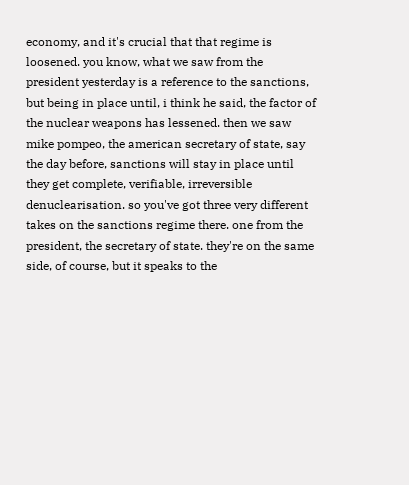economy, and it's crucial that that regime is loosened. you know, what we saw from the president yesterday is a reference to the sanctions, but being in place until, i think he said, the factor of the nuclear weapons has lessened. then we saw mike pompeo, the american secretary of state, say the day before, sanctions will stay in place until they get complete, verifiable, irreversible denuclearisation. so you've got three very different takes on the sanctions regime there. one from the president, the secretary of state. they're on the same side, of course, but it speaks to the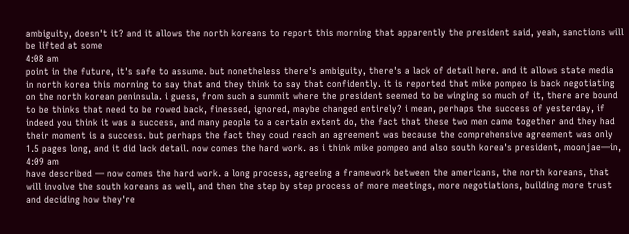ambiguity, doesn't it? and it allows the north koreans to report this morning that apparently the president said, yeah, sanctions will be lifted at some
4:08 am
point in the future, it's safe to assume. but nonetheless there's ambiguity, there's a lack of detail here. and it allows state media in north korea this morning to say that and they think to say that confidently. it is reported that mike pompeo is back negotiating on the north korean peninsula. i guess, from such a summit where the president seemed to be winging so much of it, there are bound to be thinks that need to be rowed back, finessed, ignored, maybe changed entirely? i mean, perhaps the success of yesterday, if indeed you think it was a success, and many people to a certain extent do, the fact that these two men came together and they had their moment is a success. but perhaps the fact they coud reach an agreement was because the comprehensive agreement was only 1.5 pages long, and it did lack detail. now comes the hard work. as i think mike pompeo and also south korea's president, moonjae—in,
4:09 am
have described — now comes the hard work. a long process, agreeing a framework between the americans, the north koreans, that will involve the south koreans as well, and then the step by step process of more meetings, more negotiations, building more trust and deciding how they're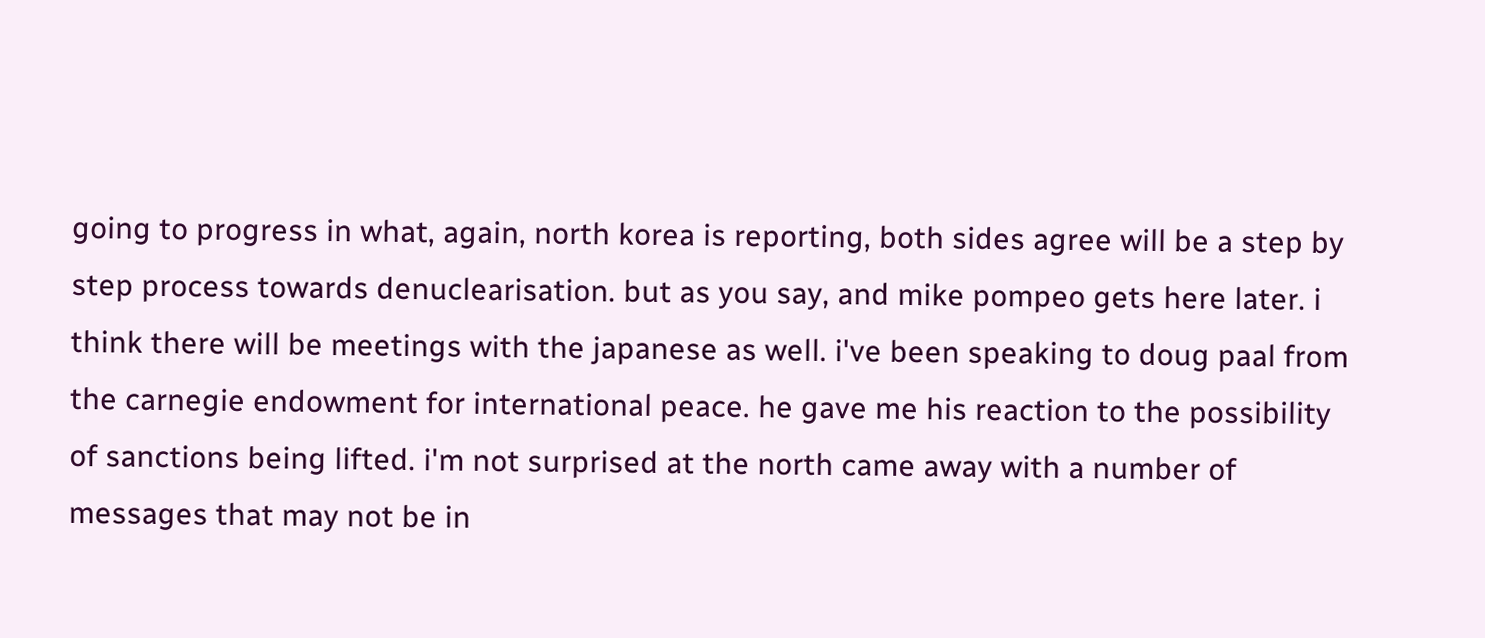going to progress in what, again, north korea is reporting, both sides agree will be a step by step process towards denuclearisation. but as you say, and mike pompeo gets here later. i think there will be meetings with the japanese as well. i've been speaking to doug paal from the carnegie endowment for international peace. he gave me his reaction to the possibility of sanctions being lifted. i'm not surprised at the north came away with a number of messages that may not be in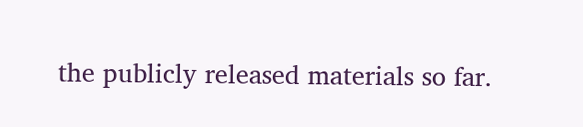the publicly released materials so far.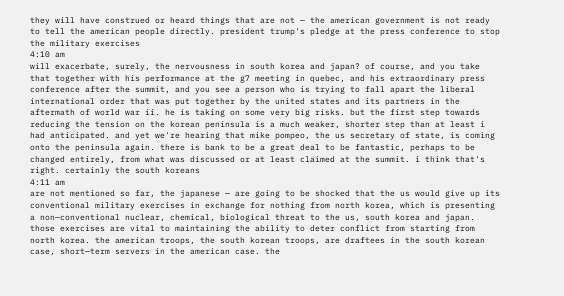they will have construed or heard things that are not — the american government is not ready to tell the american people directly. president trump's pledge at the press conference to stop the military exercises
4:10 am
will exacerbate, surely, the nervousness in south korea and japan? of course, and you take that together with his performance at the g7 meeting in quebec, and his extraordinary press conference after the summit, and you see a person who is trying to fall apart the liberal international order that was put together by the united states and its partners in the aftermath of world war ii. he is taking on some very big risks. but the first step towards reducing the tension on the korean peninsula is a much weaker, shorter step than at least i had anticipated. and yet we're hearing that mike pompeo, the us secretary of state, is coming onto the peninsula again. there is bank to be a great deal to be fantastic, perhaps to be changed entirely, from what was discussed or at least claimed at the summit. i think that's right. certainly the south koreans
4:11 am
are not mentioned so far, the japanese — are going to be shocked that the us would give up its conventional military exercises in exchange for nothing from north korea, which is presenting a non—conventional nuclear, chemical, biological threat to the us, south korea and japan. those exercises are vital to maintaining the ability to deter conflict from starting from north korea. the american troops, the south korean troops, are draftees in the south korean case, short—term servers in the american case. the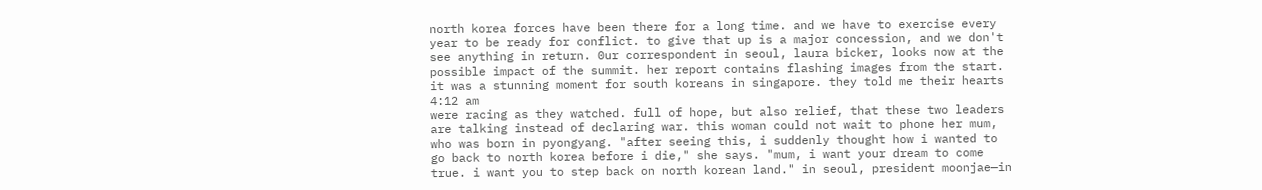north korea forces have been there for a long time. and we have to exercise every year to be ready for conflict. to give that up is a major concession, and we don't see anything in return. 0ur correspondent in seoul, laura bicker, looks now at the possible impact of the summit. her report contains flashing images from the start. it was a stunning moment for south koreans in singapore. they told me their hearts
4:12 am
were racing as they watched. full of hope, but also relief, that these two leaders are talking instead of declaring war. this woman could not wait to phone her mum, who was born in pyongyang. "after seeing this, i suddenly thought how i wanted to go back to north korea before i die," she says. "mum, i want your dream to come true. i want you to step back on north korean land." in seoul, president moonjae—in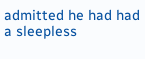admitted he had had a sleepless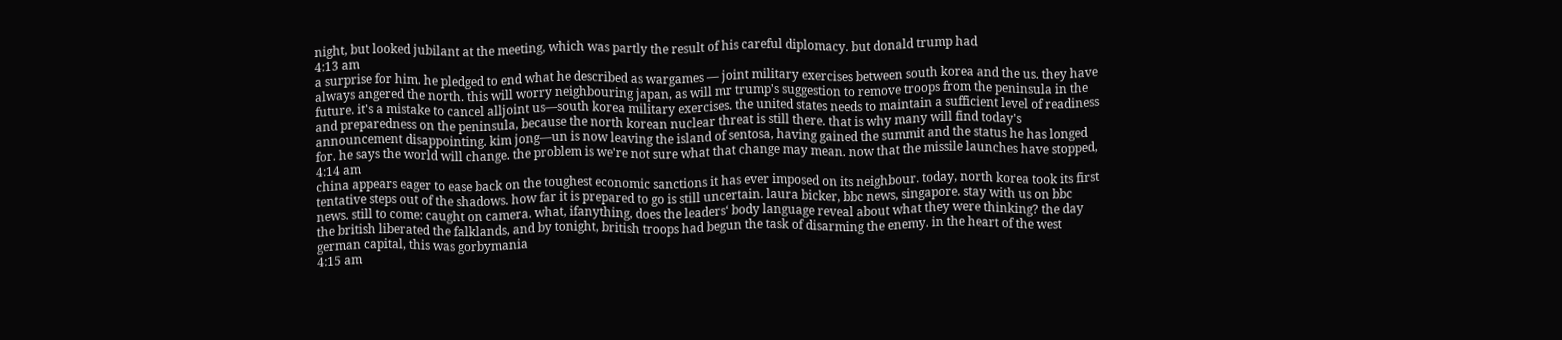night, but looked jubilant at the meeting, which was partly the result of his careful diplomacy. but donald trump had
4:13 am
a surprise for him. he pledged to end what he described as wargames — joint military exercises between south korea and the us. they have always angered the north. this will worry neighbouring japan, as will mr trump's suggestion to remove troops from the peninsula in the future. it's a mistake to cancel alljoint us—south korea military exercises. the united states needs to maintain a sufficient level of readiness and preparedness on the peninsula, because the north korean nuclear threat is still there. that is why many will find today's announcement disappointing. kim jong—un is now leaving the island of sentosa, having gained the summit and the status he has longed for. he says the world will change. the problem is we're not sure what that change may mean. now that the missile launches have stopped,
4:14 am
china appears eager to ease back on the toughest economic sanctions it has ever imposed on its neighbour. today, north korea took its first tentative steps out of the shadows. how far it is prepared to go is still uncertain. laura bicker, bbc news, singapore. stay with us on bbc news. still to come: caught on camera. what, ifanything, does the leaders‘ body language reveal about what they were thinking? the day the british liberated the falklands, and by tonight, british troops had begun the task of disarming the enemy. in the heart of the west german capital, this was gorbymania
4:15 am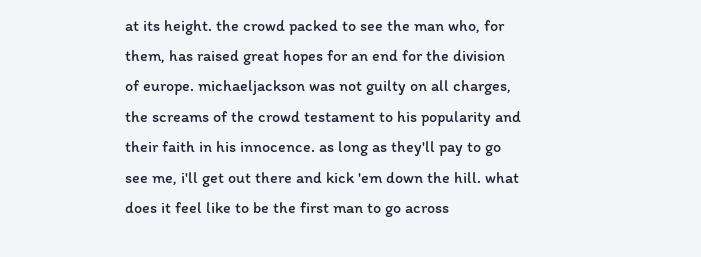at its height. the crowd packed to see the man who, for them, has raised great hopes for an end for the division of europe. michaeljackson was not guilty on all charges, the screams of the crowd testament to his popularity and their faith in his innocence. as long as they'll pay to go see me, i'll get out there and kick 'em down the hill. what does it feel like to be the first man to go across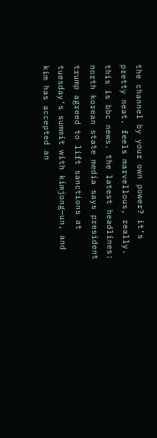the channel by your own power? it‘s pretty neat. feels marvellous, really. this is bbc news. the latest headlines: north korean state media says president trump agreed to lift sanctions at tuesday‘s summit with kimjong—un, and kim has accepted an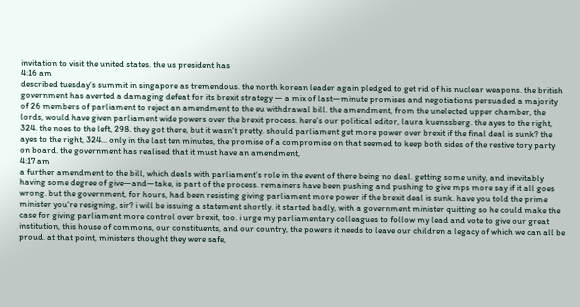invitation to visit the united states. the us president has
4:16 am
described tuesday‘s summit in singapore as tremendous. the north korean leader again pledged to get rid of his nuclear weapons. the british government has averted a damaging defeat for its brexit strategy — a mix of last—minute promises and negotiations persuaded a majority of 26 members of parliament to reject an amendment to the eu withdrawal bill. the amendment, from the unelected upper chamber, the lords, would have given parliament wide powers over the brexit process. here‘s our political editor, laura kuenssberg. the ayes to the right, 324. the noes to the left, 298. they got there, but it wasn‘t pretty. should parliament get more power over brexit if the final deal is sunk? the ayes to the right, 324... only in the last ten minutes, the promise of a compromise on that seemed to keep both sides of the restive tory party on board. the government has realised that it must have an amendment,
4:17 am
a further amendment to the bill, which deals with parliament‘s role in the event of there being no deal. getting some unity, and inevitably having some degree of give—and—take, is part of the process. remainers have been pushing and pushing to give mps more say if it all goes wrong. but the government, for hours, had been resisting giving parliament more power if the brexit deal is sunk. have you told the prime minister you‘re resigning, sir? i will be issuing a statement shortly. it started badly, with a government minister quitting so he could make the case for giving parliament more control over brexit, too. i urge my parliamentary colleagues to follow my lead and vote to give our great institution, this house of commons, our constituents, and our country, the powers it needs to leave our children a legacy of which we can all be proud. at that point, ministers thought they were safe,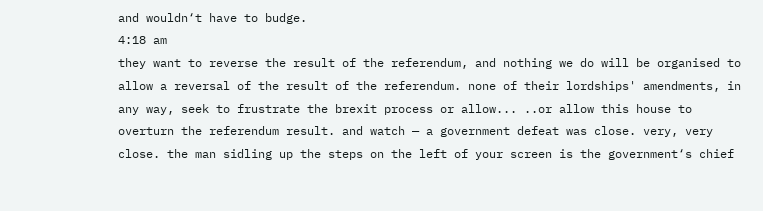and wouldn‘t have to budge.
4:18 am
they want to reverse the result of the referendum, and nothing we do will be organised to allow a reversal of the result of the referendum. none of their lordships' amendments, in any way, seek to frustrate the brexit process or allow... ..or allow this house to overturn the referendum result. and watch — a government defeat was close. very, very close. the man sidling up the steps on the left of your screen is the government‘s chief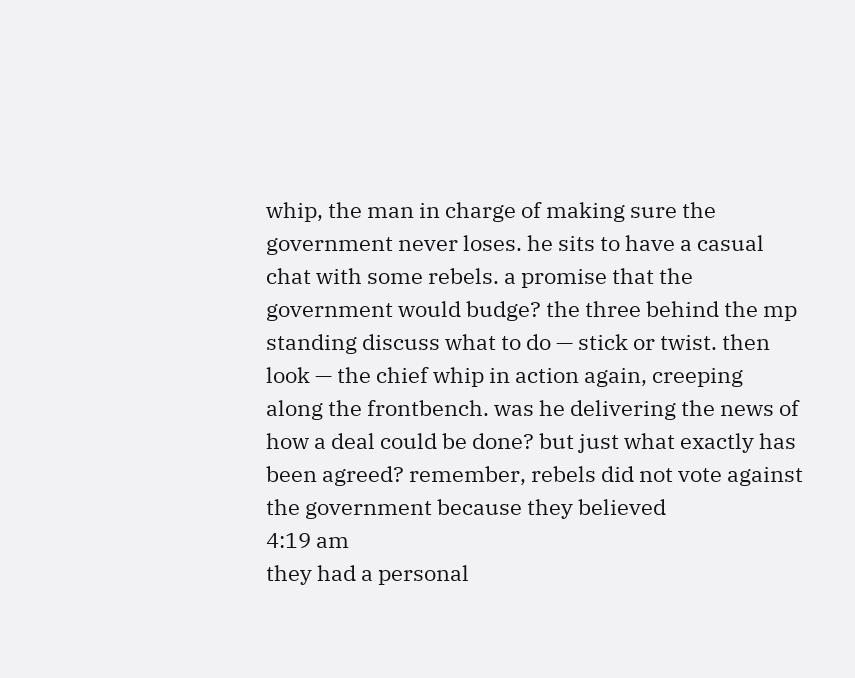whip, the man in charge of making sure the government never loses. he sits to have a casual chat with some rebels. a promise that the government would budge? the three behind the mp standing discuss what to do — stick or twist. then look — the chief whip in action again, creeping along the frontbench. was he delivering the news of how a deal could be done? but just what exactly has been agreed? remember, rebels did not vote against the government because they believed
4:19 am
they had a personal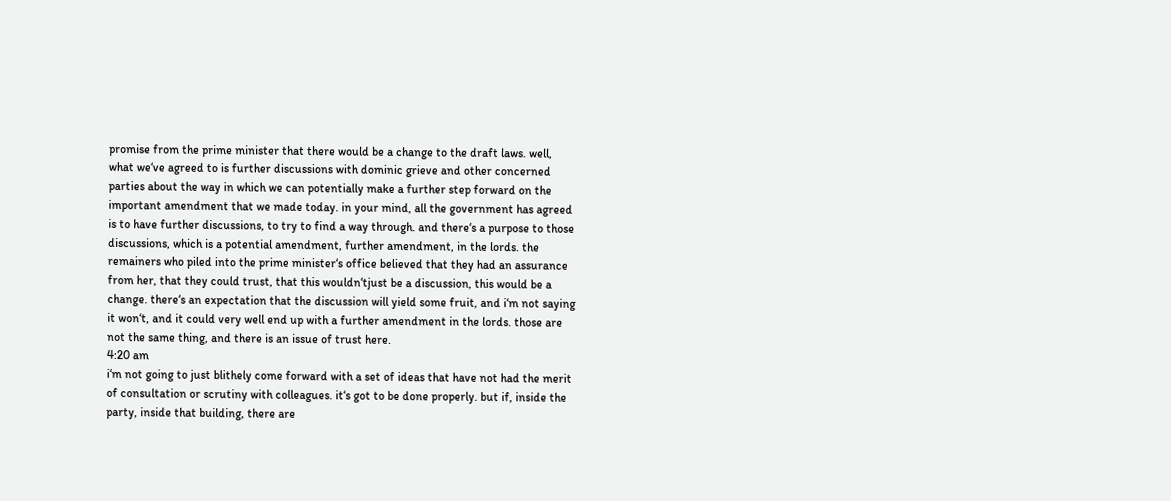promise from the prime minister that there would be a change to the draft laws. well, what we‘ve agreed to is further discussions with dominic grieve and other concerned parties about the way in which we can potentially make a further step forward on the important amendment that we made today. in your mind, all the government has agreed is to have further discussions, to try to find a way through. and there‘s a purpose to those discussions, which is a potential amendment, further amendment, in the lords. the remainers who piled into the prime minister‘s office believed that they had an assurance from her, that they could trust, that this wouldn‘tjust be a discussion, this would be a change. there‘s an expectation that the discussion will yield some fruit, and i‘m not saying it won‘t, and it could very well end up with a further amendment in the lords. those are not the same thing, and there is an issue of trust here.
4:20 am
i‘m not going to just blithely come forward with a set of ideas that have not had the merit of consultation or scrutiny with colleagues. it‘s got to be done properly. but if, inside the party, inside that building, there are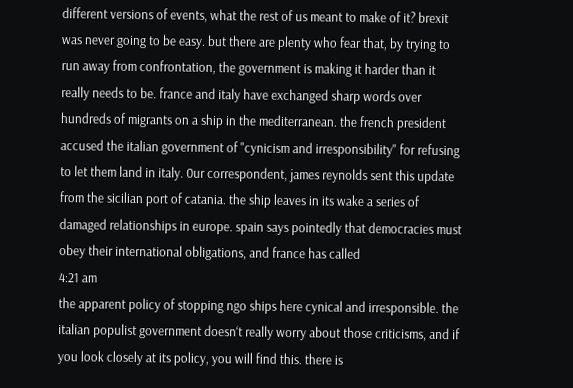different versions of events, what the rest of us meant to make of it? brexit was never going to be easy. but there are plenty who fear that, by trying to run away from confrontation, the government is making it harder than it really needs to be. france and italy have exchanged sharp words over hundreds of migrants on a ship in the mediterranean. the french president accused the italian government of "cynicism and irresponsibility" for refusing to let them land in italy. 0ur correspondent, james reynolds sent this update from the sicilian port of catania. the ship leaves in its wake a series of damaged relationships in europe. spain says pointedly that democracies must obey their international obligations, and france has called
4:21 am
the apparent policy of stopping ngo ships here cynical and irresponsible. the italian populist government doesn‘t really worry about those criticisms, and if you look closely at its policy, you will find this. there is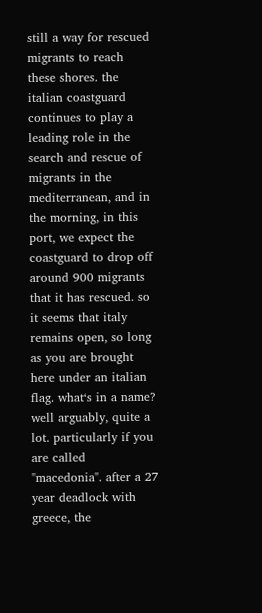still a way for rescued migrants to reach these shores. the italian coastguard continues to play a leading role in the search and rescue of migrants in the mediterranean, and in the morning, in this port, we expect the coastguard to drop off around 900 migrants that it has rescued. so it seems that italy remains open, so long as you are brought here under an italian flag. what‘s in a name? well arguably, quite a lot. particularly if you are called "macedonia". after a 27 year deadlock with greece, the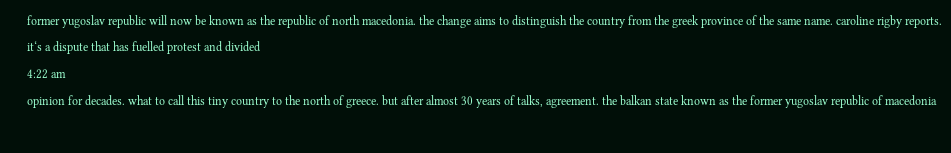former yugoslav republic will now be known as the republic of north macedonia. the change aims to distinguish the country from the greek province of the same name. caroline rigby reports. it‘s a dispute that has fuelled protest and divided
4:22 am
opinion for decades. what to call this tiny country to the north of greece. but after almost 30 years of talks, agreement. the balkan state known as the former yugoslav republic of macedonia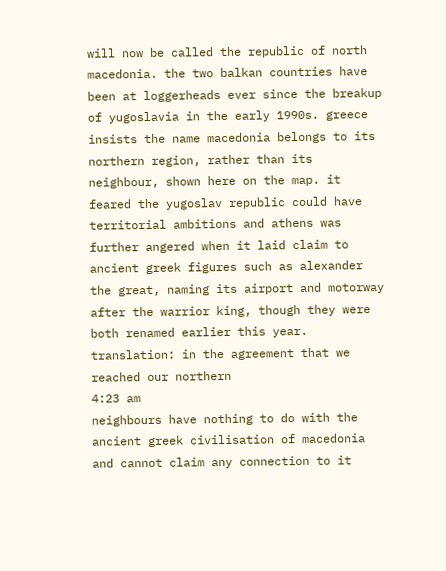will now be called the republic of north macedonia. the two balkan countries have been at loggerheads ever since the breakup of yugoslavia in the early 1990s. greece insists the name macedonia belongs to its northern region, rather than its neighbour, shown here on the map. it feared the yugoslav republic could have territorial ambitions and athens was further angered when it laid claim to ancient greek figures such as alexander the great, naming its airport and motorway after the warrior king, though they were both renamed earlier this year. translation: in the agreement that we reached our northern
4:23 am
neighbours have nothing to do with the ancient greek civilisation of macedonia and cannot claim any connection to it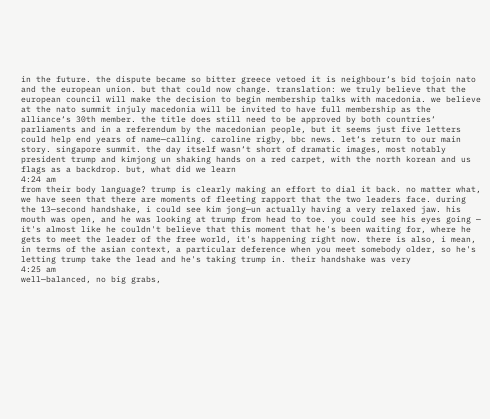in the future. the dispute became so bitter greece vetoed it is neighbour‘s bid tojoin nato and the european union. but that could now change. translation: we truly believe that the european council will make the decision to begin membership talks with macedonia. we believe at the nato summit injuly macedonia will be invited to have full membership as the alliance‘s 30th member. the title does still need to be approved by both countries‘ parliaments and in a referendum by the macedonian people, but it seems just five letters could help end years of name—calling. caroline rigby, bbc news. let‘s return to our main story. singapore summit. the day itself wasn‘t short of dramatic images, most notably president trump and kimjong un shaking hands on a red carpet, with the north korean and us flags as a backdrop. but, what did we learn
4:24 am
from their body language? trump is clearly making an effort to dial it back. no matter what, we have seen that there are moments of fleeting rapport that the two leaders face. during the 13—second handshake, i could see kim jong—un actually having a very relaxed jaw. his mouth was open, and he was looking at trump from head to toe. you could see his eyes going — it's almost like he couldn't believe that this moment that he's been waiting for, where he gets to meet the leader of the free world, it's happening right now. there is also, i mean, in terms of the asian context, a particular deference when you meet somebody older, so he's letting trump take the lead and he's taking trump in. their handshake was very
4:25 am
well—balanced, no big grabs,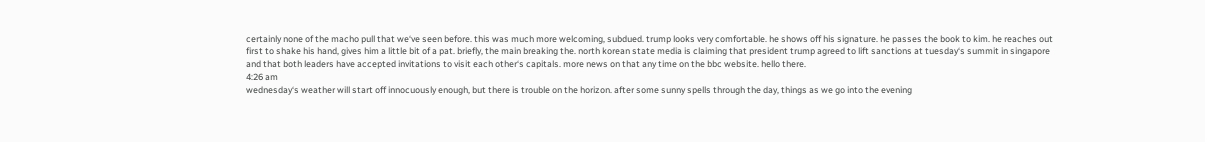certainly none of the macho pull that we‘ve seen before. this was much more welcoming, subdued. trump looks very comfortable. he shows off his signature. he passes the book to kim. he reaches out first to shake his hand, gives him a little bit of a pat. briefly, the main breaking the. north korean state media is claiming that president trump agreed to lift sanctions at tuesday‘s summit in singapore and that both leaders have accepted invitations to visit each other‘s capitals. more news on that any time on the bbc website. hello there.
4:26 am
wednesday‘s weather will start off innocuously enough, but there is trouble on the horizon. after some sunny spells through the day, things as we go into the evening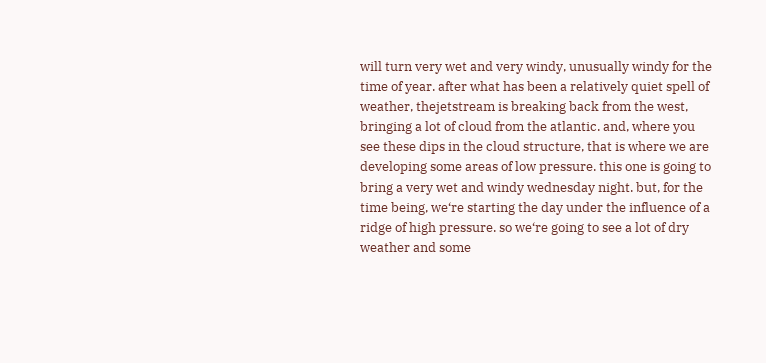will turn very wet and very windy, unusually windy for the time of year. after what has been a relatively quiet spell of weather, thejetstream is breaking back from the west, bringing a lot of cloud from the atlantic. and, where you see these dips in the cloud structure, that is where we are developing some areas of low pressure. this one is going to bring a very wet and windy wednesday night. but, for the time being, we‘re starting the day under the influence of a ridge of high pressure. so we‘re going to see a lot of dry weather and some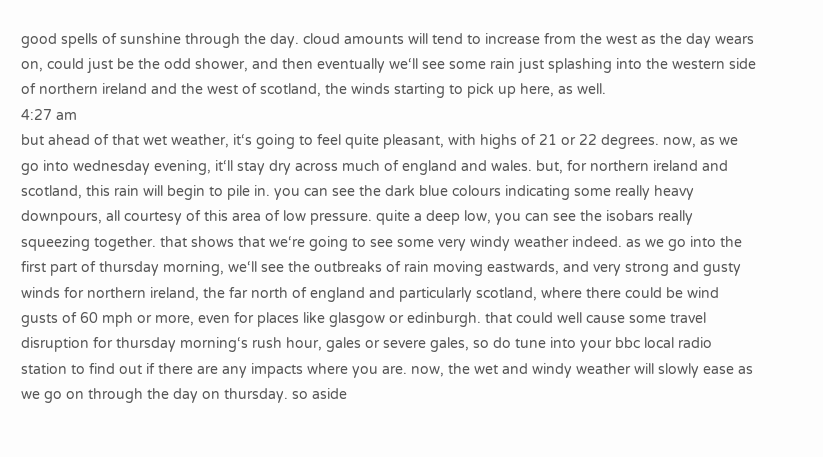good spells of sunshine through the day. cloud amounts will tend to increase from the west as the day wears on, could just be the odd shower, and then eventually we‘ll see some rain just splashing into the western side of northern ireland and the west of scotland, the winds starting to pick up here, as well.
4:27 am
but ahead of that wet weather, it‘s going to feel quite pleasant, with highs of 21 or 22 degrees. now, as we go into wednesday evening, it‘ll stay dry across much of england and wales. but, for northern ireland and scotland, this rain will begin to pile in. you can see the dark blue colours indicating some really heavy downpours, all courtesy of this area of low pressure. quite a deep low, you can see the isobars really squeezing together. that shows that we‘re going to see some very windy weather indeed. as we go into the first part of thursday morning, we‘ll see the outbreaks of rain moving eastwards, and very strong and gusty winds for northern ireland, the far north of england and particularly scotland, where there could be wind gusts of 60 mph or more, even for places like glasgow or edinburgh. that could well cause some travel disruption for thursday morning‘s rush hour, gales or severe gales, so do tune into your bbc local radio station to find out if there are any impacts where you are. now, the wet and windy weather will slowly ease as we go on through the day on thursday. so aside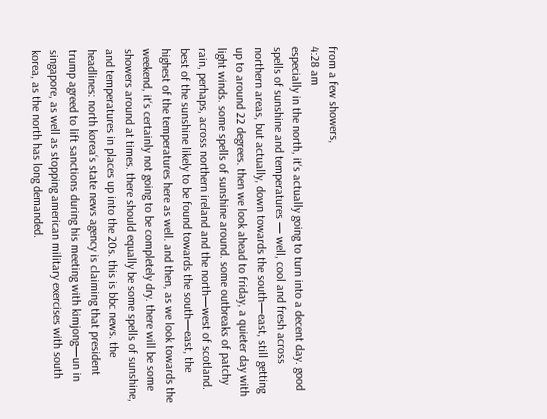from a few showers,
4:28 am
especially in the north, it‘s actually going to turn into a decent day. good spells of sunshine and temperatures — well, cool and fresh across northern areas, but actually, down towards the south—east, still getting up to around 22 degrees. then we look ahead to friday, a quieter day with light winds. some spells of sunshine around. some outbreaks of patchy rain, perhaps, across northern ireland and the north—west of scotland. best of the sunshine likely to be found towards the south—east, the highest of the temperatures here as well. and then, as we look towards the weekend, it‘s certainly not going to be completely dry. there will be some showers around at times. there should equally be some spells of sunshine, and temperatures in places up into the 20s. this is bbc news. the headlines: north korea‘s state news agency is claiming that president trump agreed to lift sanctions during his meeting with kimjong—un in singapore, as well as stopping american military exercises with south korea, as the north has long demanded.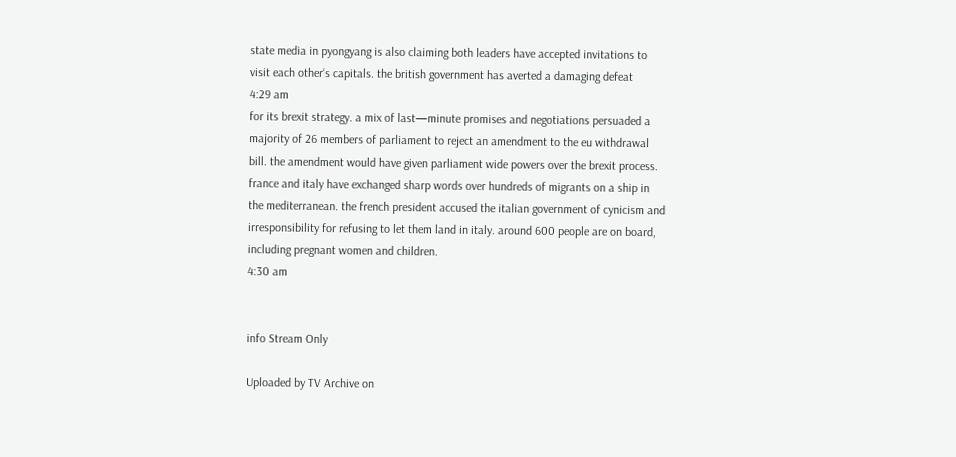state media in pyongyang is also claiming both leaders have accepted invitations to visit each other‘s capitals. the british government has averted a damaging defeat
4:29 am
for its brexit strategy. a mix of last—minute promises and negotiations persuaded a majority of 26 members of parliament to reject an amendment to the eu withdrawal bill. the amendment would have given parliament wide powers over the brexit process. france and italy have exchanged sharp words over hundreds of migrants on a ship in the mediterranean. the french president accused the italian government of cynicism and irresponsibility for refusing to let them land in italy. around 600 people are on board, including pregnant women and children.
4:30 am


info Stream Only

Uploaded by TV Archive on